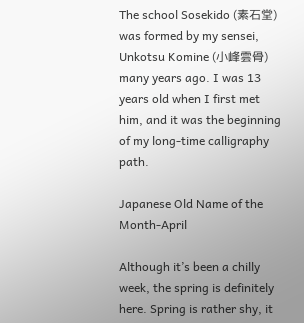The school Sosekido (素石堂) was formed by my sensei, Unkotsu Komine (小峰雲骨) many years ago. I was 13 years old when I first met him, and it was the beginning of my long-time calligraphy path.

Japanese Old Name of the Month-April

Although it’s been a chilly week, the spring is definitely here. Spring is rather shy, it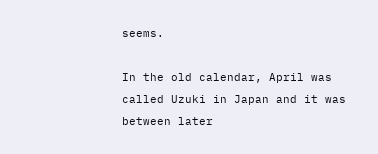seems.

In the old calendar, April was called Uzuki in Japan and it was between later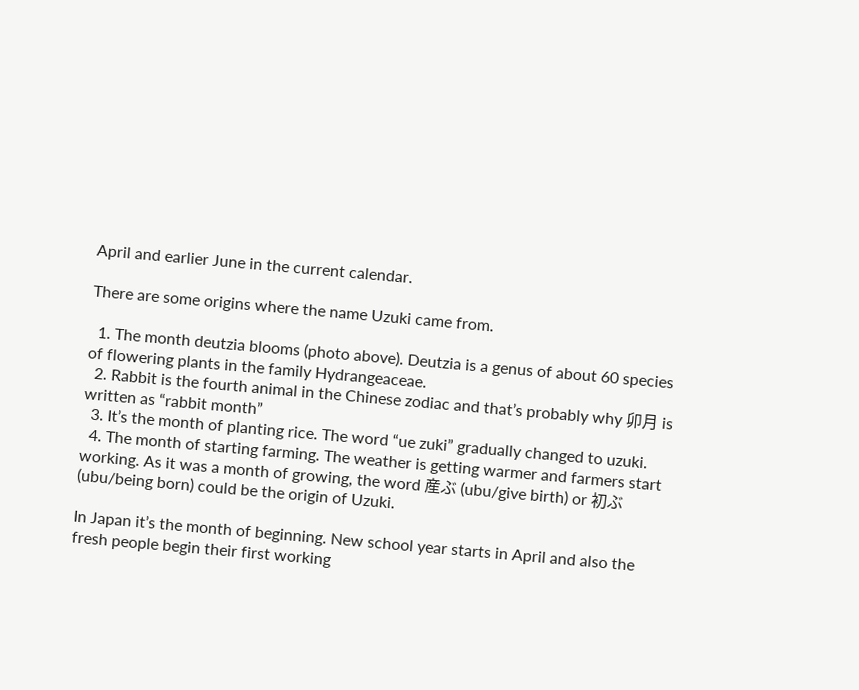April and earlier June in the current calendar.

There are some origins where the name Uzuki came from.

  1. The month deutzia blooms (photo above). Deutzia is a genus of about 60 species of flowering plants in the family Hydrangeaceae.
  2. Rabbit is the fourth animal in the Chinese zodiac and that’s probably why 卯月 is written as “rabbit month”
  3. It’s the month of planting rice. The word “ue zuki” gradually changed to uzuki.
  4. The month of starting farming. The weather is getting warmer and farmers start working. As it was a month of growing, the word 産ぶ (ubu/give birth) or 初ぶ (ubu/being born) could be the origin of Uzuki.

In Japan it’s the month of beginning. New school year starts in April and also the fresh people begin their first working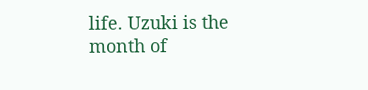life. Uzuki is the month of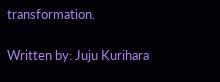transformation.

Written by: Juju Kurihara